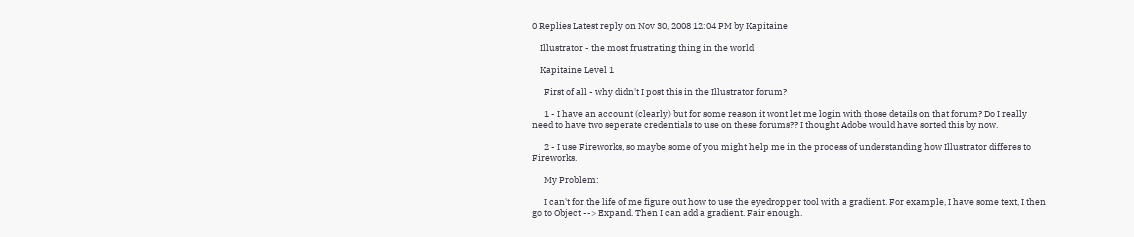0 Replies Latest reply on Nov 30, 2008 12:04 PM by Kapitaine

    Illustrator - the most frustrating thing in the world

    Kapitaine Level 1

      First of all - why didn't I post this in the Illustrator forum?

      1 - I have an account (clearly) but for some reason it wont let me login with those details on that forum? Do I really need to have two seperate credentials to use on these forums?? I thought Adobe would have sorted this by now.

      2 - I use Fireworks, so maybe some of you might help me in the process of understanding how Illustrator differes to Fireworks.

      My Problem:

      I can't for the life of me figure out how to use the eyedropper tool with a gradient. For example, I have some text, I then go to Object --> Expand. Then I can add a gradient. Fair enough.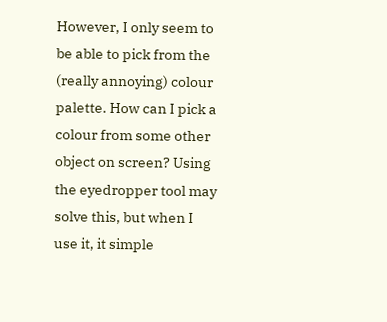However, I only seem to be able to pick from the (really annoying) colour palette. How can I pick a colour from some other object on screen? Using the eyedropper tool may solve this, but when I use it, it simple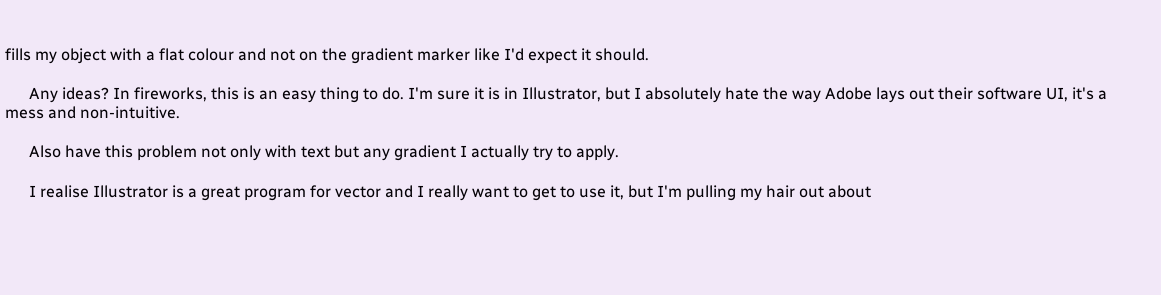fills my object with a flat colour and not on the gradient marker like I'd expect it should.

      Any ideas? In fireworks, this is an easy thing to do. I'm sure it is in Illustrator, but I absolutely hate the way Adobe lays out their software UI, it's a mess and non-intuitive.

      Also have this problem not only with text but any gradient I actually try to apply.

      I realise Illustrator is a great program for vector and I really want to get to use it, but I'm pulling my hair out about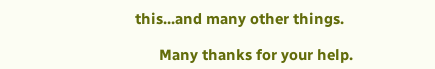this...and many other things.

      Many thanks for your help.